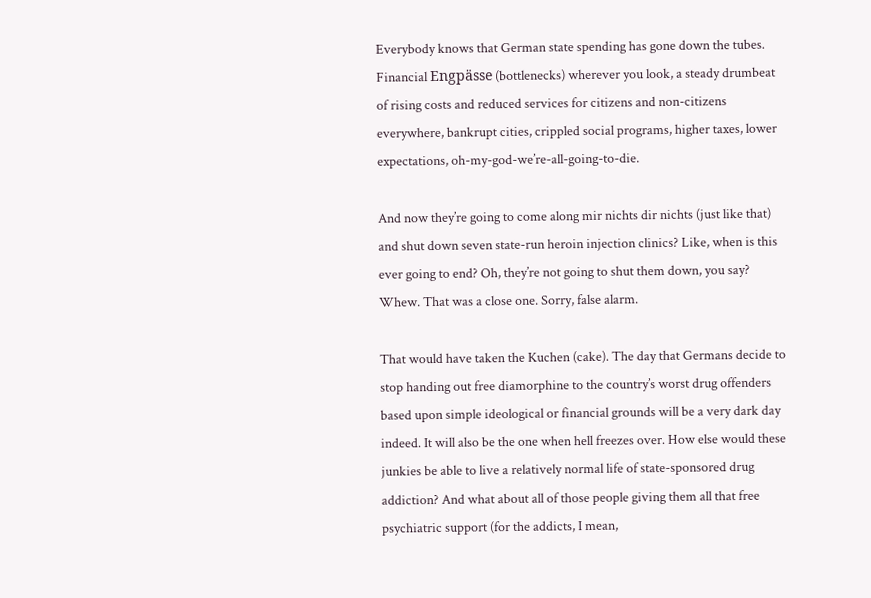Everybody knows that German state spending has gone down the tubes. Financial Engpässe (bottlenecks) wherever you look, a steady drumbeat of rising costs and reduced services for citizens and non-citizens everywhere, bankrupt cities, crippled social programs, higher taxes, lower expectations, oh-my-god-we’re-all-going-to-die.

And now they’re going to come along mir nichts dir nichts (just like that) and shut down seven state-run heroin injection clinics? Like, when is this ever going to end? Oh, they’re not going to shut them down, you say? Whew. That was a close one. Sorry, false alarm.

That would have taken the Kuchen (cake). The day that Germans decide to stop handing out free diamorphine to the country’s worst drug offenders based upon simple ideological or financial grounds will be a very dark day indeed. It will also be the one when hell freezes over. How else would these junkies be able to live a relatively normal life of state-sponsored drug addiction? And what about all of those people giving them all that free psychiatric support (for the addicts, I mean,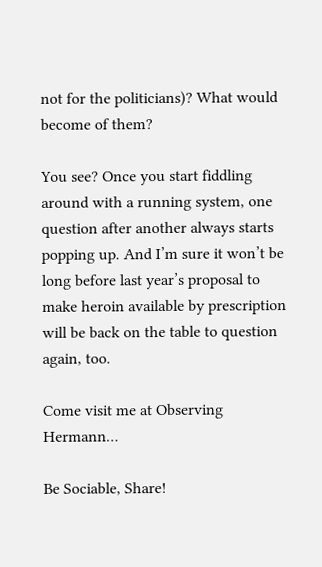not for the politicians)? What would become of them?

You see? Once you start fiddling around with a running system, one question after another always starts popping up. And I’m sure it won’t be long before last year’s proposal to make heroin available by prescription will be back on the table to question again, too.

Come visit me at Observing Hermann…

Be Sociable, Share!